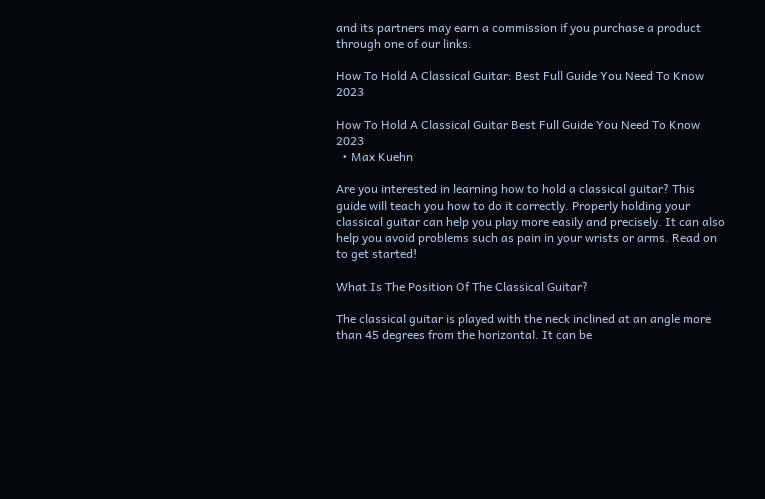and its partners may earn a commission if you purchase a product through one of our links.

How To Hold A Classical Guitar: Best Full Guide You Need To Know 2023

How To Hold A Classical Guitar Best Full Guide You Need To Know 2023
  • Max Kuehn

Are you interested in learning how to hold a classical guitar? This guide will teach you how to do it correctly. Properly holding your classical guitar can help you play more easily and precisely. It can also help you avoid problems such as pain in your wrists or arms. Read on to get started!

What Is The Position Of The Classical Guitar?

The classical guitar is played with the neck inclined at an angle more than 45 degrees from the horizontal. It can be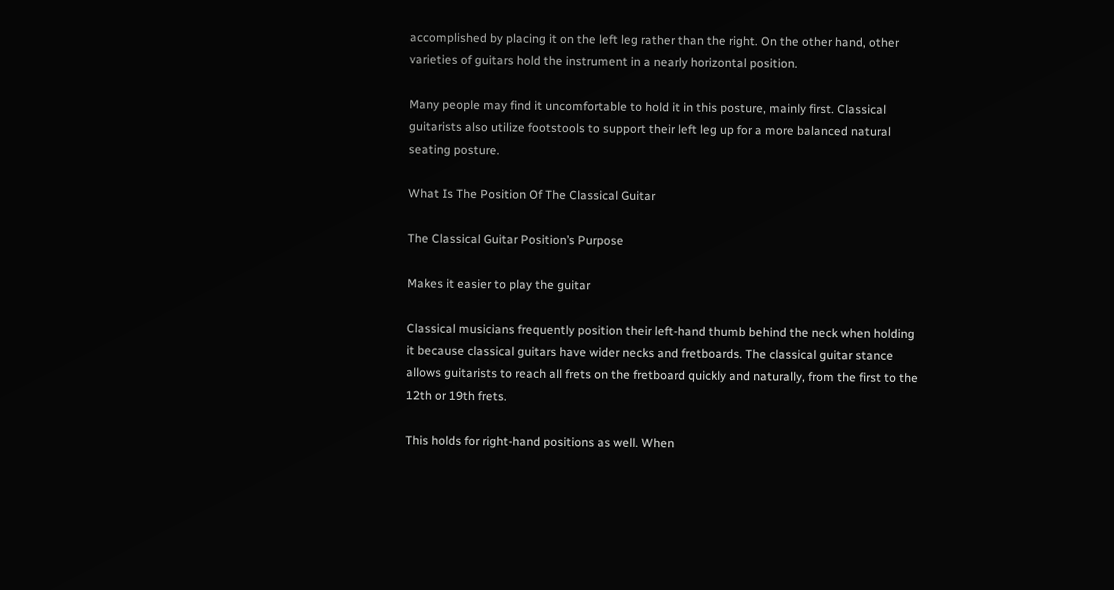accomplished by placing it on the left leg rather than the right. On the other hand, other varieties of guitars hold the instrument in a nearly horizontal position.

Many people may find it uncomfortable to hold it in this posture, mainly first. Classical guitarists also utilize footstools to support their left leg up for a more balanced natural seating posture.

What Is The Position Of The Classical Guitar

The Classical Guitar Position’s Purpose

Makes it easier to play the guitar

Classical musicians frequently position their left-hand thumb behind the neck when holding it because classical guitars have wider necks and fretboards. The classical guitar stance allows guitarists to reach all frets on the fretboard quickly and naturally, from the first to the 12th or 19th frets.

This holds for right-hand positions as well. When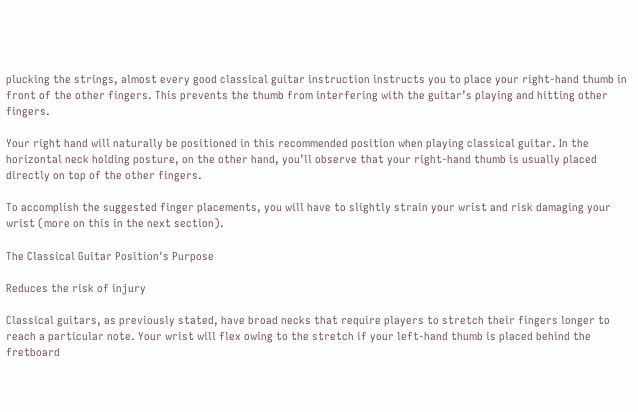plucking the strings, almost every good classical guitar instruction instructs you to place your right-hand thumb in front of the other fingers. This prevents the thumb from interfering with the guitar’s playing and hitting other fingers.

Your right hand will naturally be positioned in this recommended position when playing classical guitar. In the horizontal neck holding posture, on the other hand, you’ll observe that your right-hand thumb is usually placed directly on top of the other fingers.

To accomplish the suggested finger placements, you will have to slightly strain your wrist and risk damaging your wrist (more on this in the next section).

The Classical Guitar Position's Purpose

Reduces the risk of injury

Classical guitars, as previously stated, have broad necks that require players to stretch their fingers longer to reach a particular note. Your wrist will flex owing to the stretch if your left-hand thumb is placed behind the fretboard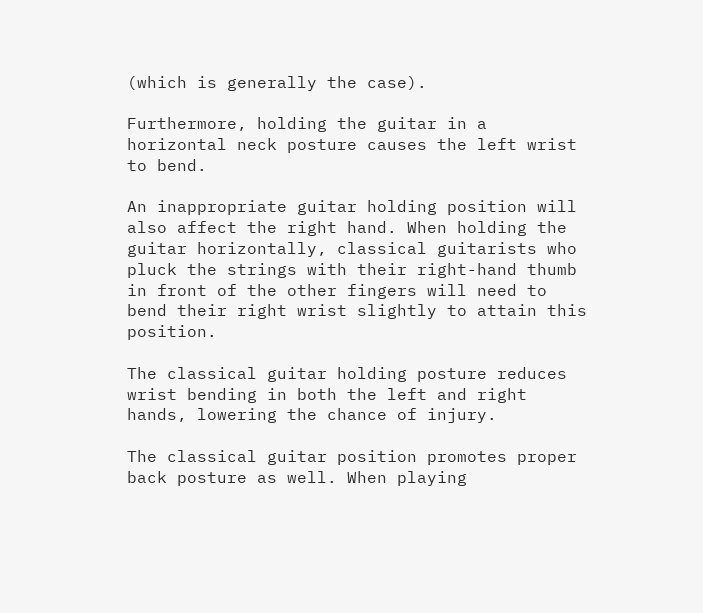(which is generally the case).

Furthermore, holding the guitar in a horizontal neck posture causes the left wrist to bend.

An inappropriate guitar holding position will also affect the right hand. When holding the guitar horizontally, classical guitarists who pluck the strings with their right-hand thumb in front of the other fingers will need to bend their right wrist slightly to attain this position.

The classical guitar holding posture reduces wrist bending in both the left and right hands, lowering the chance of injury.

The classical guitar position promotes proper back posture as well. When playing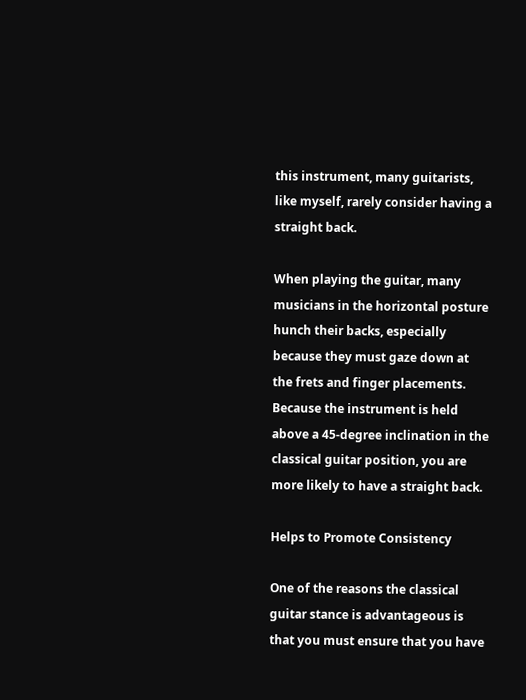this instrument, many guitarists, like myself, rarely consider having a straight back.

When playing the guitar, many musicians in the horizontal posture hunch their backs, especially because they must gaze down at the frets and finger placements. Because the instrument is held above a 45-degree inclination in the classical guitar position, you are more likely to have a straight back.

Helps to Promote Consistency

One of the reasons the classical guitar stance is advantageous is that you must ensure that you have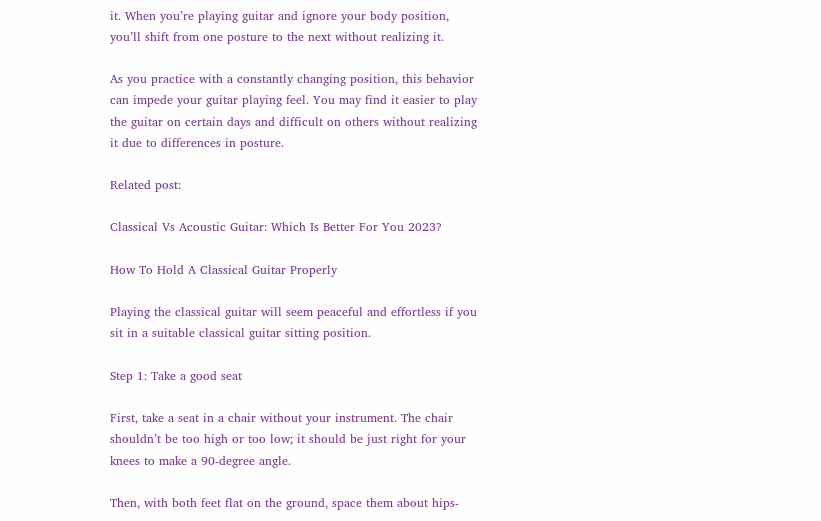it. When you’re playing guitar and ignore your body position, you’ll shift from one posture to the next without realizing it.

As you practice with a constantly changing position, this behavior can impede your guitar playing feel. You may find it easier to play the guitar on certain days and difficult on others without realizing it due to differences in posture.

Related post:

Classical Vs Acoustic Guitar: Which Is Better For You 2023?

How To Hold A Classical Guitar Properly

Playing the classical guitar will seem peaceful and effortless if you sit in a suitable classical guitar sitting position.

Step 1: Take a good seat

First, take a seat in a chair without your instrument. The chair shouldn’t be too high or too low; it should be just right for your knees to make a 90-degree angle.

Then, with both feet flat on the ground, space them about hips-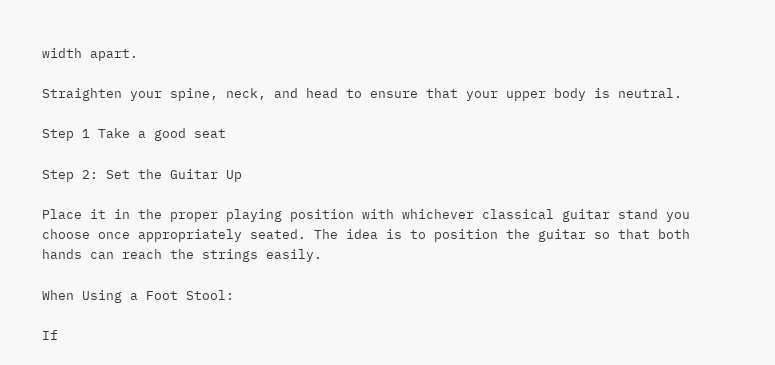width apart.

Straighten your spine, neck, and head to ensure that your upper body is neutral.

Step 1 Take a good seat

Step 2: Set the Guitar Up

Place it in the proper playing position with whichever classical guitar stand you choose once appropriately seated. The idea is to position the guitar so that both hands can reach the strings easily.

When Using a Foot Stool:

If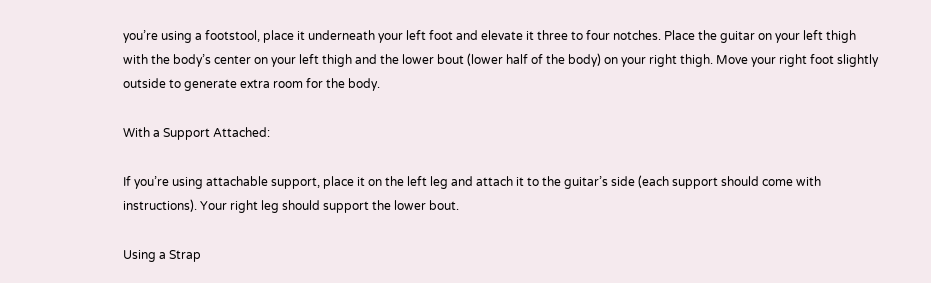you’re using a footstool, place it underneath your left foot and elevate it three to four notches. Place the guitar on your left thigh with the body’s center on your left thigh and the lower bout (lower half of the body) on your right thigh. Move your right foot slightly outside to generate extra room for the body.

With a Support Attached:

If you’re using attachable support, place it on the left leg and attach it to the guitar’s side (each support should come with instructions). Your right leg should support the lower bout.

Using a Strap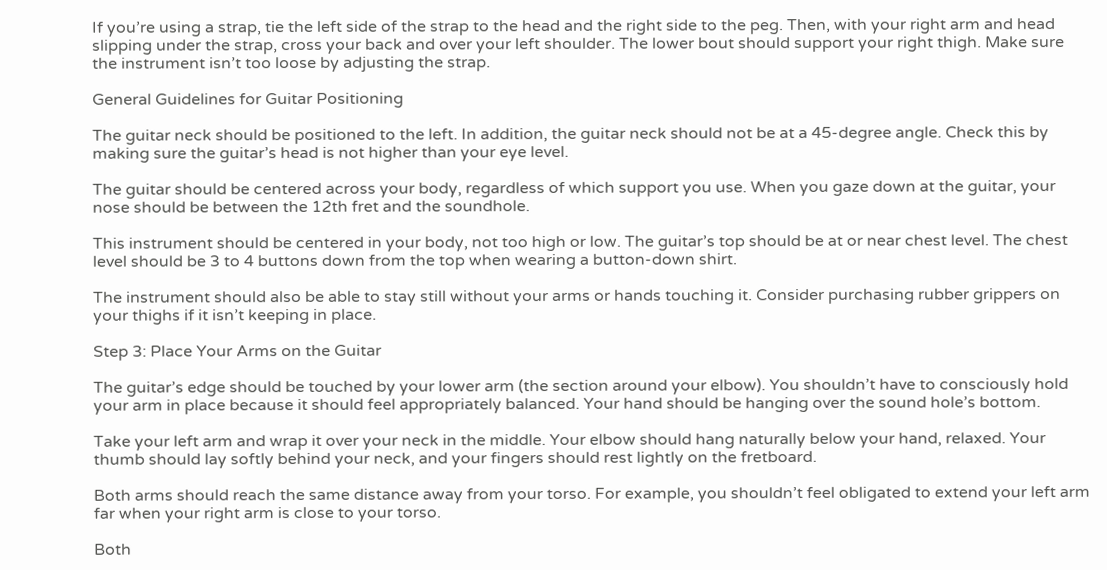If you’re using a strap, tie the left side of the strap to the head and the right side to the peg. Then, with your right arm and head slipping under the strap, cross your back and over your left shoulder. The lower bout should support your right thigh. Make sure the instrument isn’t too loose by adjusting the strap.

General Guidelines for Guitar Positioning

The guitar neck should be positioned to the left. In addition, the guitar neck should not be at a 45-degree angle. Check this by making sure the guitar’s head is not higher than your eye level.

The guitar should be centered across your body, regardless of which support you use. When you gaze down at the guitar, your nose should be between the 12th fret and the soundhole.

This instrument should be centered in your body, not too high or low. The guitar’s top should be at or near chest level. The chest level should be 3 to 4 buttons down from the top when wearing a button-down shirt.

The instrument should also be able to stay still without your arms or hands touching it. Consider purchasing rubber grippers on your thighs if it isn’t keeping in place.

Step 3: Place Your Arms on the Guitar

The guitar’s edge should be touched by your lower arm (the section around your elbow). You shouldn’t have to consciously hold your arm in place because it should feel appropriately balanced. Your hand should be hanging over the sound hole’s bottom.

Take your left arm and wrap it over your neck in the middle. Your elbow should hang naturally below your hand, relaxed. Your thumb should lay softly behind your neck, and your fingers should rest lightly on the fretboard.

Both arms should reach the same distance away from your torso. For example, you shouldn’t feel obligated to extend your left arm far when your right arm is close to your torso.

Both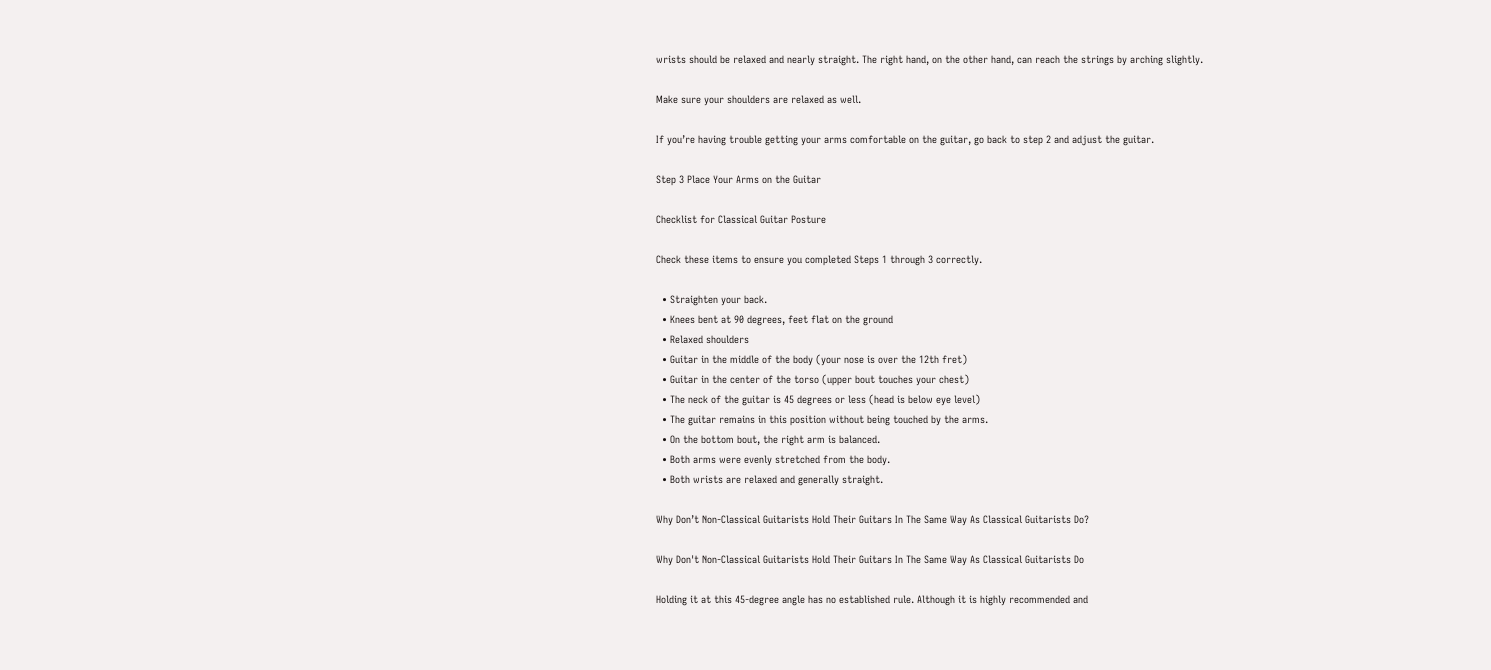wrists should be relaxed and nearly straight. The right hand, on the other hand, can reach the strings by arching slightly.

Make sure your shoulders are relaxed as well.

If you’re having trouble getting your arms comfortable on the guitar, go back to step 2 and adjust the guitar.

Step 3 Place Your Arms on the Guitar

Checklist for Classical Guitar Posture

Check these items to ensure you completed Steps 1 through 3 correctly.

  • Straighten your back.
  • Knees bent at 90 degrees, feet flat on the ground
  • Relaxed shoulders
  • Guitar in the middle of the body (your nose is over the 12th fret)
  • Guitar in the center of the torso (upper bout touches your chest)
  • The neck of the guitar is 45 degrees or less (head is below eye level)
  • The guitar remains in this position without being touched by the arms.
  • On the bottom bout, the right arm is balanced.
  • Both arms were evenly stretched from the body.
  • Both wrists are relaxed and generally straight.

Why Don’t Non-Classical Guitarists Hold Their Guitars In The Same Way As Classical Guitarists Do?

Why Don't Non-Classical Guitarists Hold Their Guitars In The Same Way As Classical Guitarists Do

Holding it at this 45-degree angle has no established rule. Although it is highly recommended and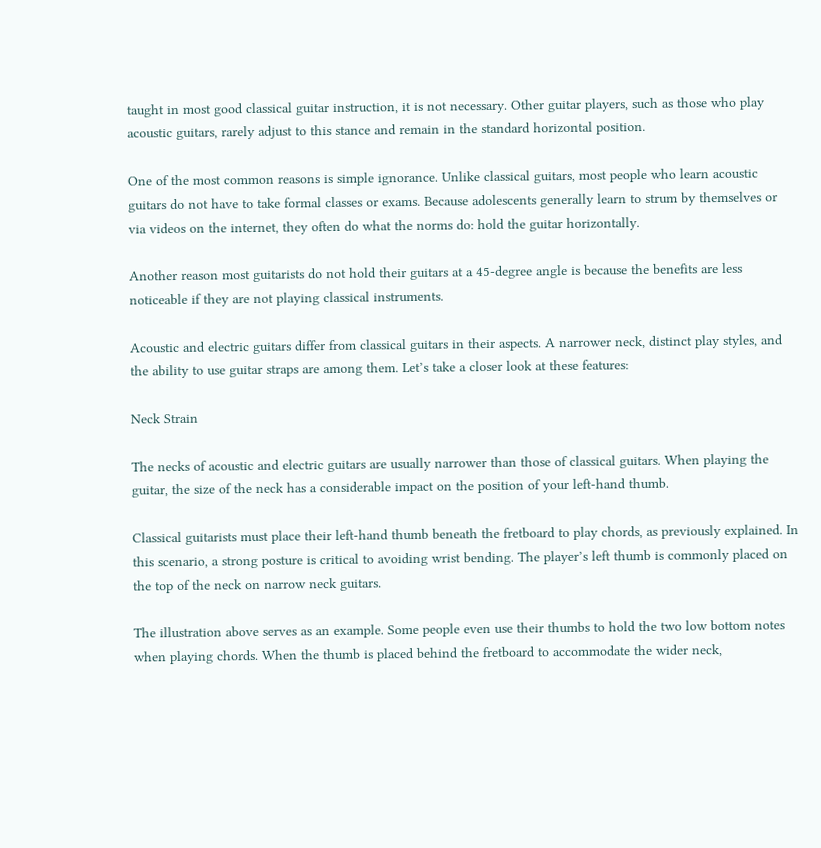taught in most good classical guitar instruction, it is not necessary. Other guitar players, such as those who play acoustic guitars, rarely adjust to this stance and remain in the standard horizontal position.

One of the most common reasons is simple ignorance. Unlike classical guitars, most people who learn acoustic guitars do not have to take formal classes or exams. Because adolescents generally learn to strum by themselves or via videos on the internet, they often do what the norms do: hold the guitar horizontally.

Another reason most guitarists do not hold their guitars at a 45-degree angle is because the benefits are less noticeable if they are not playing classical instruments.

Acoustic and electric guitars differ from classical guitars in their aspects. A narrower neck, distinct play styles, and the ability to use guitar straps are among them. Let’s take a closer look at these features:

Neck Strain

The necks of acoustic and electric guitars are usually narrower than those of classical guitars. When playing the guitar, the size of the neck has a considerable impact on the position of your left-hand thumb.

Classical guitarists must place their left-hand thumb beneath the fretboard to play chords, as previously explained. In this scenario, a strong posture is critical to avoiding wrist bending. The player’s left thumb is commonly placed on the top of the neck on narrow neck guitars.

The illustration above serves as an example. Some people even use their thumbs to hold the two low bottom notes when playing chords. When the thumb is placed behind the fretboard to accommodate the wider neck,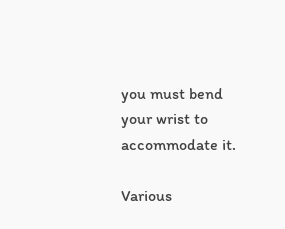you must bend your wrist to accommodate it.

Various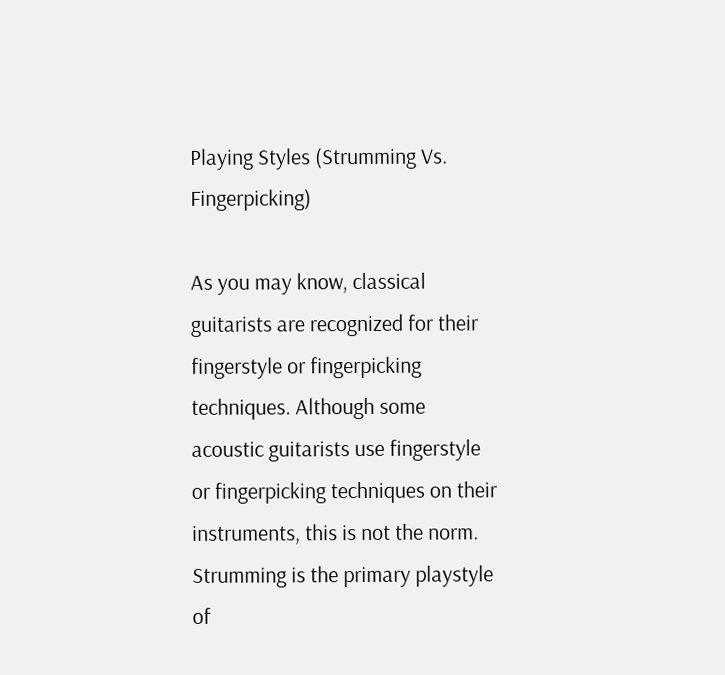Playing Styles (Strumming Vs. Fingerpicking)

As you may know, classical guitarists are recognized for their fingerstyle or fingerpicking techniques. Although some acoustic guitarists use fingerstyle or fingerpicking techniques on their instruments, this is not the norm. Strumming is the primary playstyle of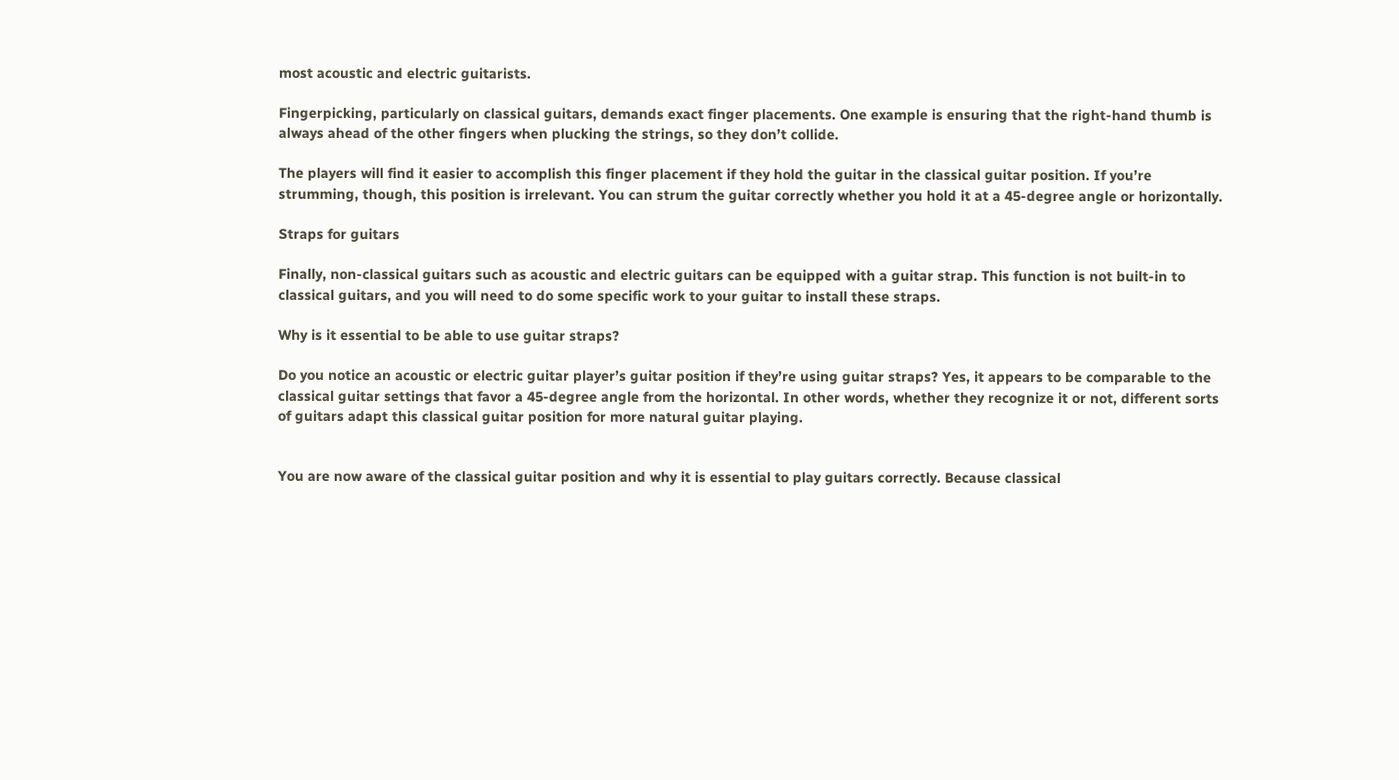most acoustic and electric guitarists.

Fingerpicking, particularly on classical guitars, demands exact finger placements. One example is ensuring that the right-hand thumb is always ahead of the other fingers when plucking the strings, so they don’t collide.

The players will find it easier to accomplish this finger placement if they hold the guitar in the classical guitar position. If you’re strumming, though, this position is irrelevant. You can strum the guitar correctly whether you hold it at a 45-degree angle or horizontally.

Straps for guitars

Finally, non-classical guitars such as acoustic and electric guitars can be equipped with a guitar strap. This function is not built-in to classical guitars, and you will need to do some specific work to your guitar to install these straps.

Why is it essential to be able to use guitar straps?

Do you notice an acoustic or electric guitar player’s guitar position if they’re using guitar straps? Yes, it appears to be comparable to the classical guitar settings that favor a 45-degree angle from the horizontal. In other words, whether they recognize it or not, different sorts of guitars adapt this classical guitar position for more natural guitar playing.


You are now aware of the classical guitar position and why it is essential to play guitars correctly. Because classical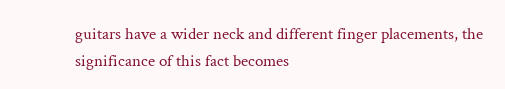guitars have a wider neck and different finger placements, the significance of this fact becomes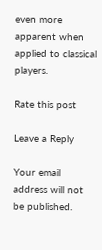even more apparent when applied to classical players.

Rate this post

Leave a Reply

Your email address will not be published.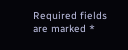Required fields are marked *